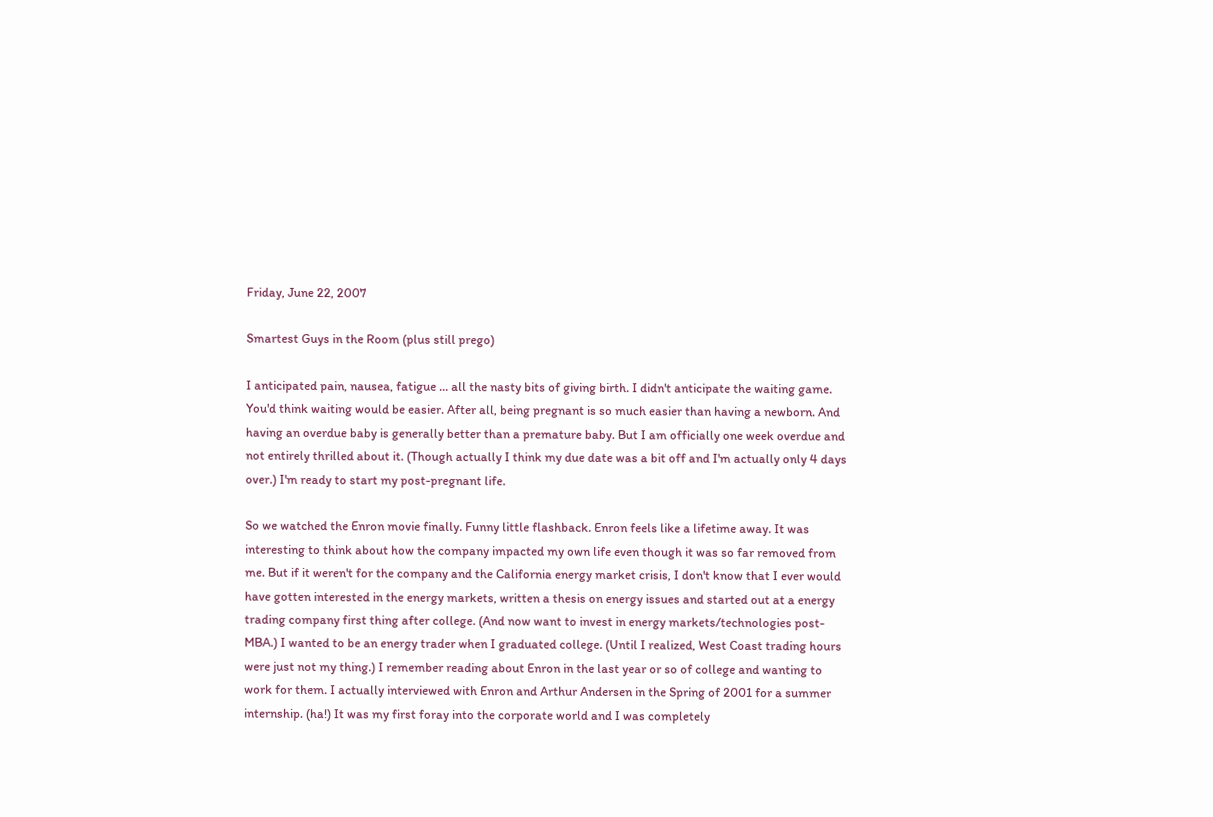Friday, June 22, 2007

Smartest Guys in the Room (plus still prego)

I anticipated pain, nausea, fatigue ... all the nasty bits of giving birth. I didn't anticipate the waiting game. You'd think waiting would be easier. After all, being pregnant is so much easier than having a newborn. And having an overdue baby is generally better than a premature baby. But I am officially one week overdue and not entirely thrilled about it. (Though actually I think my due date was a bit off and I'm actually only 4 days over.) I'm ready to start my post-pregnant life.

So we watched the Enron movie finally. Funny little flashback. Enron feels like a lifetime away. It was interesting to think about how the company impacted my own life even though it was so far removed from me. But if it weren't for the company and the California energy market crisis, I don't know that I ever would have gotten interested in the energy markets, written a thesis on energy issues and started out at a energy trading company first thing after college. (And now want to invest in energy markets/technologies post-MBA.) I wanted to be an energy trader when I graduated college. (Until I realized, West Coast trading hours were just not my thing.) I remember reading about Enron in the last year or so of college and wanting to work for them. I actually interviewed with Enron and Arthur Andersen in the Spring of 2001 for a summer internship. (ha!) It was my first foray into the corporate world and I was completely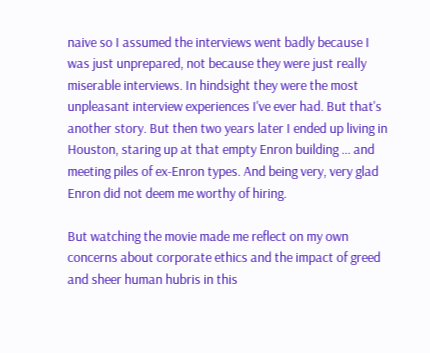naive so I assumed the interviews went badly because I was just unprepared, not because they were just really miserable interviews. In hindsight they were the most unpleasant interview experiences I've ever had. But that's another story. But then two years later I ended up living in Houston, staring up at that empty Enron building ... and meeting piles of ex-Enron types. And being very, very glad Enron did not deem me worthy of hiring.

But watching the movie made me reflect on my own concerns about corporate ethics and the impact of greed and sheer human hubris in this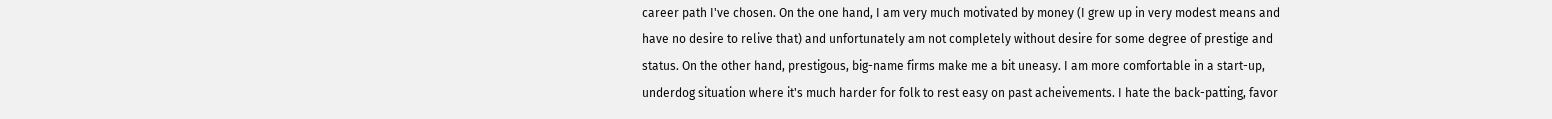career path I've chosen. On the one hand, I am very much motivated by money (I grew up in very modest means and have no desire to relive that) and unfortunately am not completely without desire for some degree of prestige and status. On the other hand, prestigous, big-name firms make me a bit uneasy. I am more comfortable in a start-up, underdog situation where it's much harder for folk to rest easy on past acheivements. I hate the back-patting, favor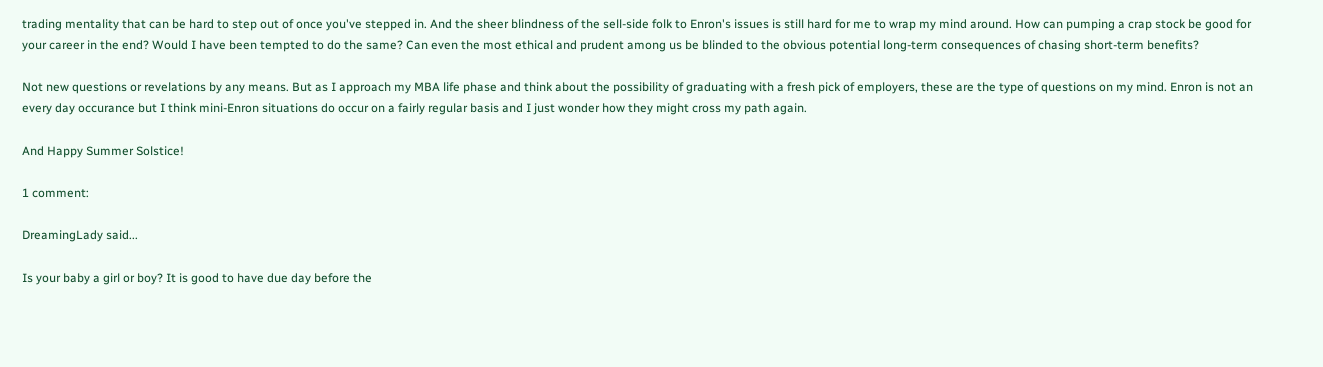trading mentality that can be hard to step out of once you've stepped in. And the sheer blindness of the sell-side folk to Enron's issues is still hard for me to wrap my mind around. How can pumping a crap stock be good for your career in the end? Would I have been tempted to do the same? Can even the most ethical and prudent among us be blinded to the obvious potential long-term consequences of chasing short-term benefits?

Not new questions or revelations by any means. But as I approach my MBA life phase and think about the possibility of graduating with a fresh pick of employers, these are the type of questions on my mind. Enron is not an every day occurance but I think mini-Enron situations do occur on a fairly regular basis and I just wonder how they might cross my path again.

And Happy Summer Solstice!

1 comment:

DreamingLady said...

Is your baby a girl or boy? It is good to have due day before the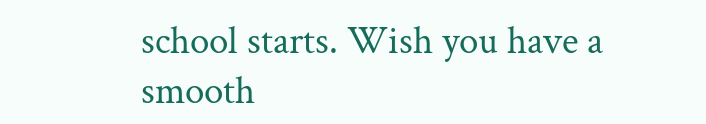school starts. Wish you have a smooth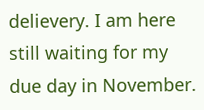delievery. I am here still waiting for my due day in November.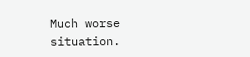Much worse situation.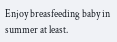Enjoy breasfeeding baby in summer at least.